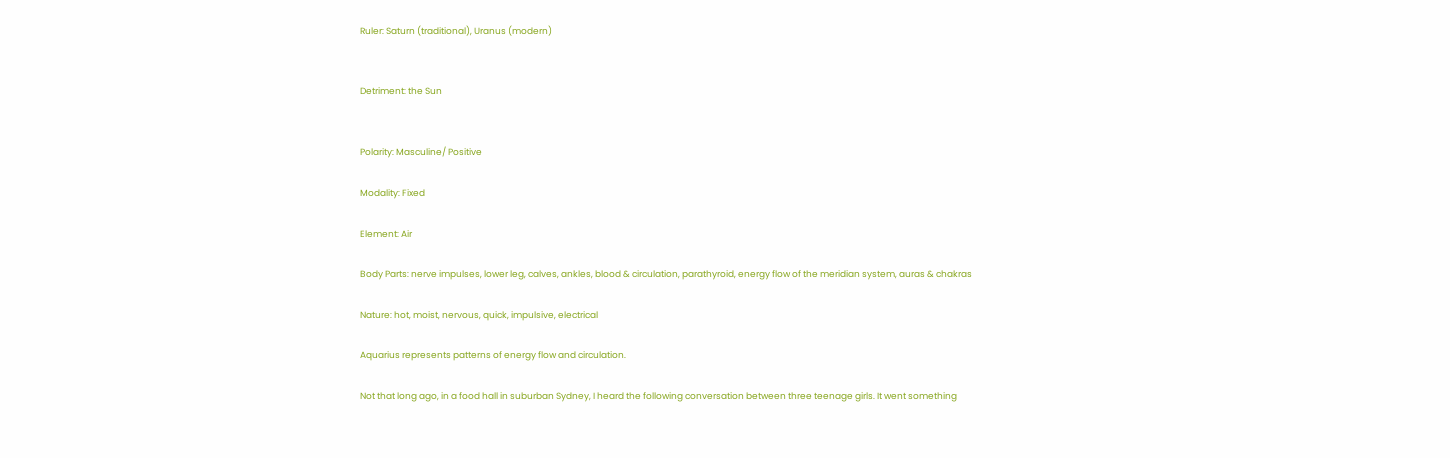Ruler: Saturn (traditional), Uranus (modern)


Detriment: the Sun


Polarity: Masculine/ Positive

Modality: Fixed

Element: Air

Body Parts: nerve impulses, lower leg, calves, ankles, blood & circulation, parathyroid, energy flow of the meridian system, auras & chakras

Nature: hot, moist, nervous, quick, impulsive, electrical

Aquarius represents patterns of energy flow and circulation.

Not that long ago, in a food hall in suburban Sydney, I heard the following conversation between three teenage girls. It went something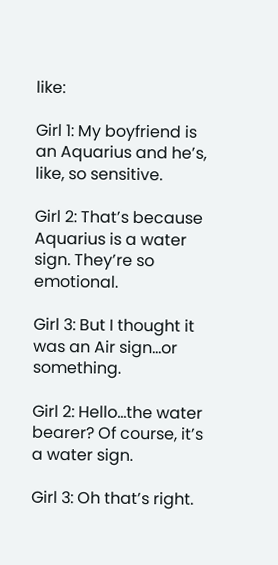like:

Girl 1: My boyfriend is an Aquarius and he’s, like, so sensitive.

Girl 2: That’s because Aquarius is a water sign. They’re so emotional.

Girl 3: But I thought it was an Air sign…or something.

Girl 2: Hello…the water bearer? Of course, it’s a water sign.

Girl 3: Oh that’s right.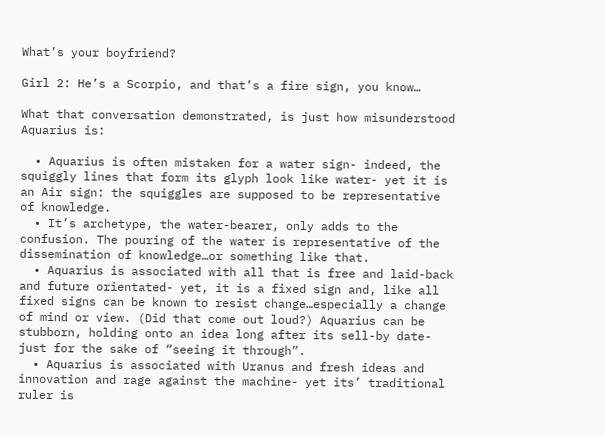What’s your boyfriend?

Girl 2: He’s a Scorpio, and that’s a fire sign, you know…

What that conversation demonstrated, is just how misunderstood Aquarius is:

  • Aquarius is often mistaken for a water sign- indeed, the squiggly lines that form its glyph look like water- yet it is an Air sign: the squiggles are supposed to be representative of knowledge.
  • It’s archetype, the water-bearer, only adds to the confusion. The pouring of the water is representative of the dissemination of knowledge…or something like that.
  • Aquarius is associated with all that is free and laid-back and future orientated- yet, it is a fixed sign and, like all fixed signs can be known to resist change…especially a change of mind or view. (Did that come out loud?) Aquarius can be stubborn, holding onto an idea long after its sell-by date- just for the sake of “seeing it through”.
  • Aquarius is associated with Uranus and fresh ideas and innovation and rage against the machine- yet its’ traditional ruler is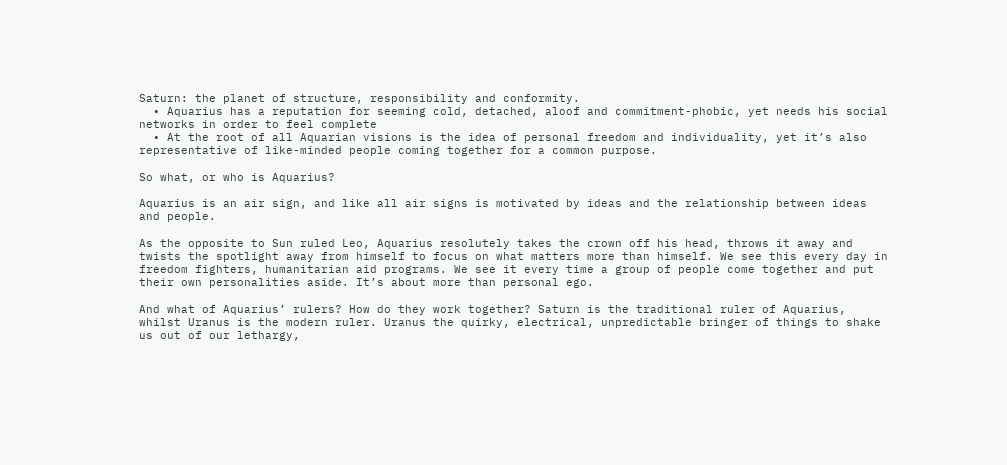Saturn: the planet of structure, responsibility and conformity.
  • Aquarius has a reputation for seeming cold, detached, aloof and commitment-phobic, yet needs his social networks in order to feel complete
  • At the root of all Aquarian visions is the idea of personal freedom and individuality, yet it’s also representative of like-minded people coming together for a common purpose.

So what, or who is Aquarius?

Aquarius is an air sign, and like all air signs is motivated by ideas and the relationship between ideas and people.

As the opposite to Sun ruled Leo, Aquarius resolutely takes the crown off his head, throws it away and twists the spotlight away from himself to focus on what matters more than himself. We see this every day in freedom fighters, humanitarian aid programs. We see it every time a group of people come together and put their own personalities aside. It’s about more than personal ego.

And what of Aquarius’ rulers? How do they work together? Saturn is the traditional ruler of Aquarius, whilst Uranus is the modern ruler. Uranus the quirky, electrical, unpredictable bringer of things to shake us out of our lethargy,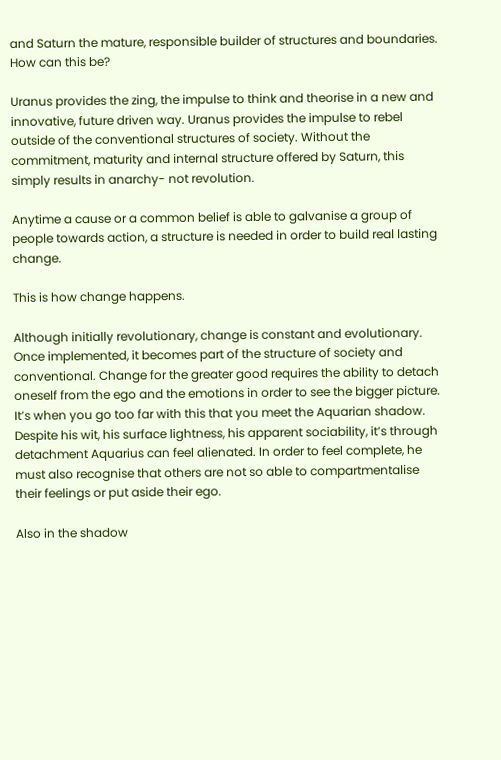and Saturn the mature, responsible builder of structures and boundaries.  How can this be?

Uranus provides the zing, the impulse to think and theorise in a new and innovative, future driven way. Uranus provides the impulse to rebel outside of the conventional structures of society. Without the commitment, maturity and internal structure offered by Saturn, this simply results in anarchy- not revolution.

Anytime a cause or a common belief is able to galvanise a group of people towards action, a structure is needed in order to build real lasting change.

This is how change happens.

Although initially revolutionary, change is constant and evolutionary. Once implemented, it becomes part of the structure of society and conventional. Change for the greater good requires the ability to detach oneself from the ego and the emotions in order to see the bigger picture. It’s when you go too far with this that you meet the Aquarian shadow. Despite his wit, his surface lightness, his apparent sociability, it’s through detachment Aquarius can feel alienated. In order to feel complete, he must also recognise that others are not so able to compartmentalise their feelings or put aside their ego.

Also in the shadow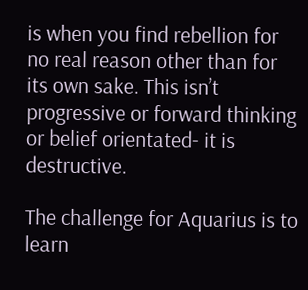is when you find rebellion for no real reason other than for its own sake. This isn’t progressive or forward thinking or belief orientated- it is destructive.

The challenge for Aquarius is to learn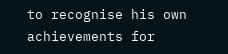to recognise his own achievements for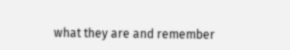what they are and remember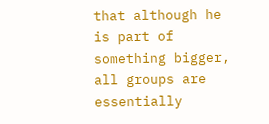that although he is part of something bigger, all groups are essentially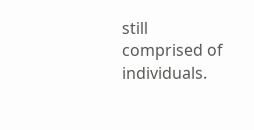still comprised of individuals.